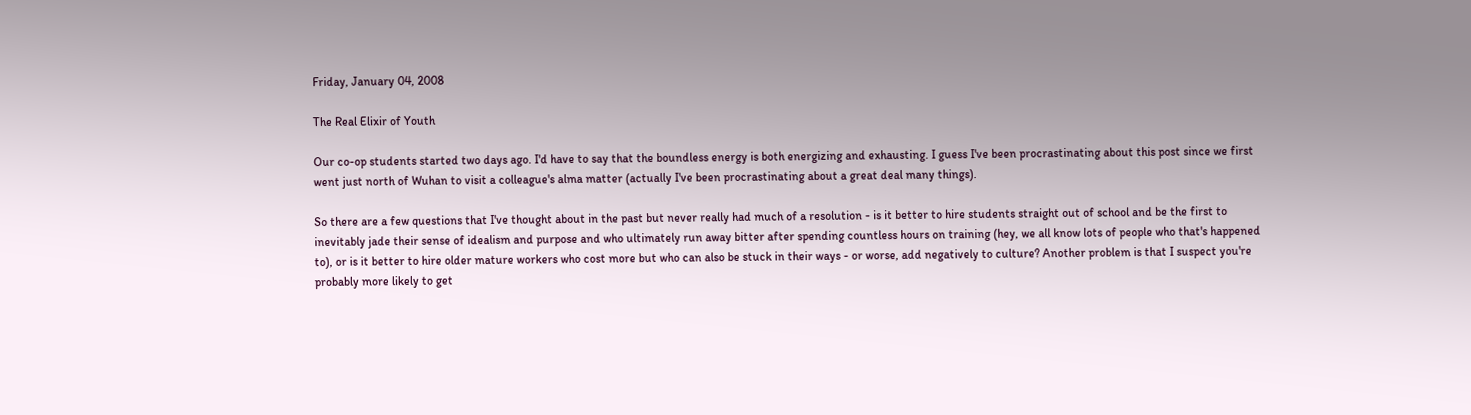Friday, January 04, 2008

The Real Elixir of Youth

Our co-op students started two days ago. I'd have to say that the boundless energy is both energizing and exhausting. I guess I've been procrastinating about this post since we first went just north of Wuhan to visit a colleague's alma matter (actually I've been procrastinating about a great deal many things).

So there are a few questions that I've thought about in the past but never really had much of a resolution - is it better to hire students straight out of school and be the first to inevitably jade their sense of idealism and purpose and who ultimately run away bitter after spending countless hours on training (hey, we all know lots of people who that's happened to), or is it better to hire older mature workers who cost more but who can also be stuck in their ways - or worse, add negatively to culture? Another problem is that I suspect you're probably more likely to get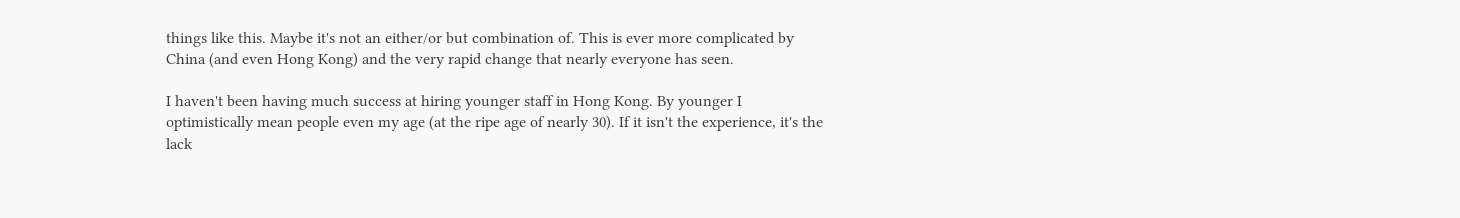things like this. Maybe it's not an either/or but combination of. This is ever more complicated by China (and even Hong Kong) and the very rapid change that nearly everyone has seen.

I haven't been having much success at hiring younger staff in Hong Kong. By younger I optimistically mean people even my age (at the ripe age of nearly 30). If it isn't the experience, it's the lack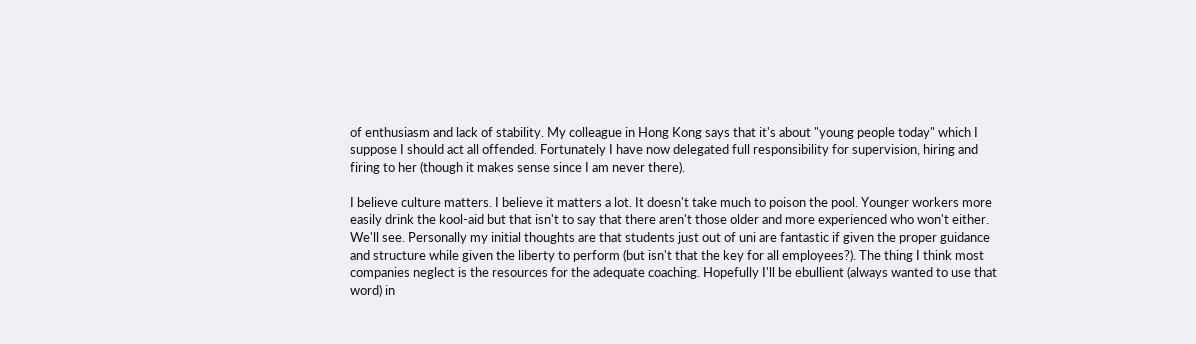of enthusiasm and lack of stability. My colleague in Hong Kong says that it's about "young people today" which I suppose I should act all offended. Fortunately I have now delegated full responsibility for supervision, hiring and firing to her (though it makes sense since I am never there).

I believe culture matters. I believe it matters a lot. It doesn't take much to poison the pool. Younger workers more easily drink the kool-aid but that isn't to say that there aren't those older and more experienced who won't either. We'll see. Personally my initial thoughts are that students just out of uni are fantastic if given the proper guidance and structure while given the liberty to perform (but isn't that the key for all employees?). The thing I think most companies neglect is the resources for the adequate coaching. Hopefully I'll be ebullient (always wanted to use that word) in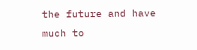the future and have much to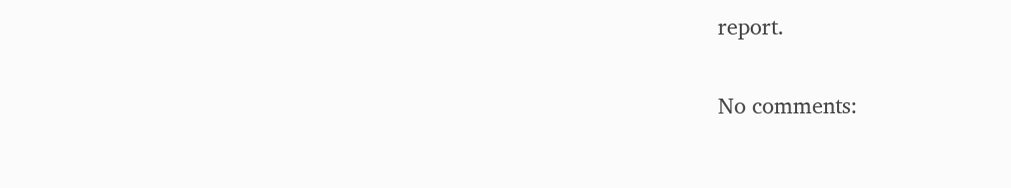report.

No comments: